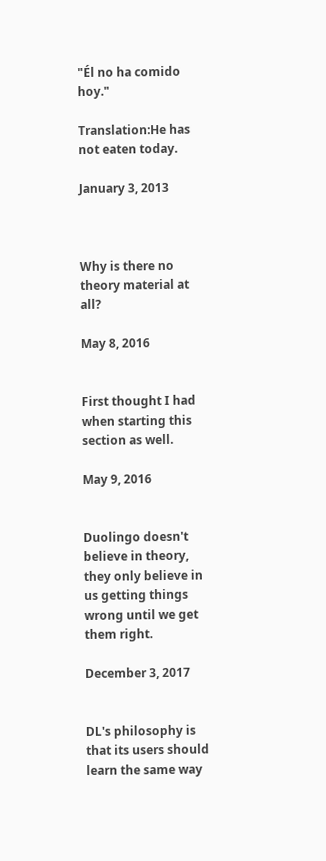"Él no ha comido hoy."

Translation:He has not eaten today.

January 3, 2013



Why is there no theory material at all?

May 8, 2016


First thought I had when starting this section as well.

May 9, 2016


Duolingo doesn't believe in theory, they only believe in us getting things wrong until we get them right.

December 3, 2017


DL's philosophy is that its users should learn the same way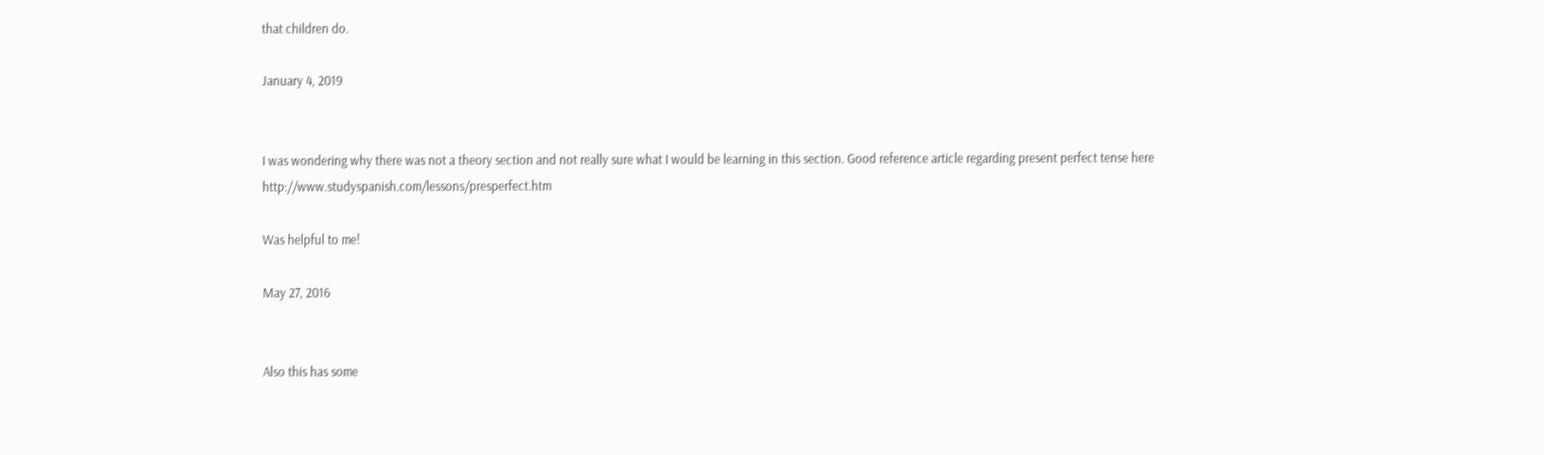that children do.

January 4, 2019


I was wondering why there was not a theory section and not really sure what I would be learning in this section. Good reference article regarding present perfect tense here http://www.studyspanish.com/lessons/presperfect.htm

Was helpful to me!

May 27, 2016


Also this has some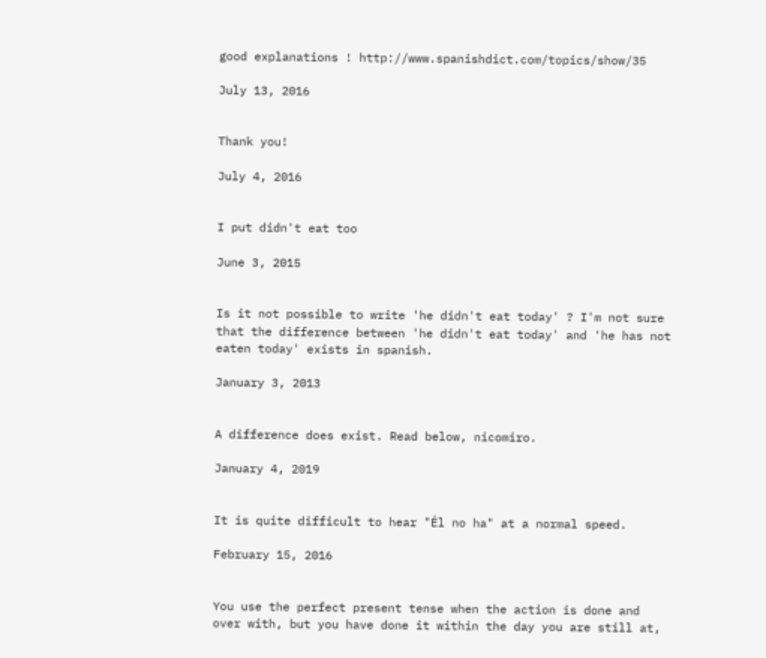good explanations ! http://www.spanishdict.com/topics/show/35

July 13, 2016


Thank you!

July 4, 2016


I put didn't eat too

June 3, 2015


Is it not possible to write 'he didn't eat today' ? I'm not sure that the difference between 'he didn't eat today' and 'he has not eaten today' exists in spanish.

January 3, 2013


A difference does exist. Read below, nicomiro.

January 4, 2019


It is quite difficult to hear "Él no ha" at a normal speed.

February 15, 2016


You use the perfect present tense when the action is done and over with, but you have done it within the day you are still at,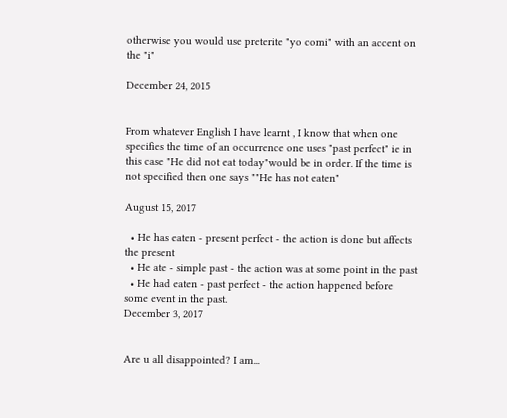otherwise you would use preterite "yo comi" with an accent on the "i"

December 24, 2015


From whatever English I have learnt , I know that when one specifies the time of an occurrence one uses "past perfect" ie in this case "He did not eat today"would be in order. If the time is not specified then one says ""He has not eaten"

August 15, 2017

  • He has eaten - present perfect - the action is done but affects the present
  • He ate - simple past - the action was at some point in the past
  • He had eaten - past perfect - the action happened before some event in the past.
December 3, 2017


Are u all disappointed? I am...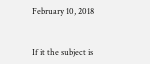February 10, 2018


If it the subject is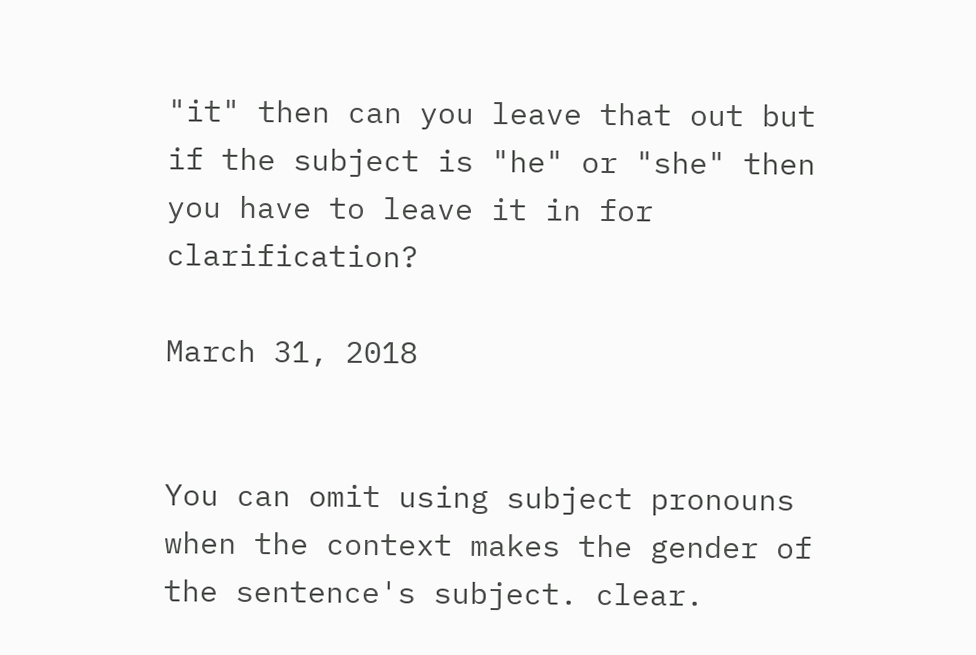"it" then can you leave that out but if the subject is "he" or "she" then you have to leave it in for clarification?

March 31, 2018


You can omit using subject pronouns when the context makes the gender of the sentence's subject. clear.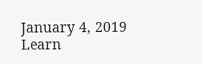January 4, 2019
Learn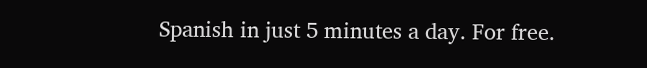Spanish in just 5 minutes a day. For free.